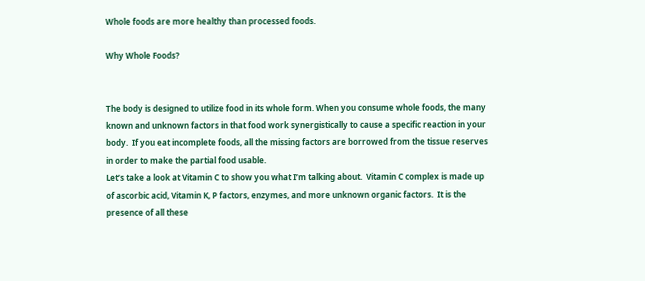Whole foods are more healthy than processed foods.

Why Whole Foods?


The body is designed to utilize food in its whole form. When you consume whole foods, the many known and unknown factors in that food work synergistically to cause a specific reaction in your body.  If you eat incomplete foods, all the missing factors are borrowed from the tissue reserves in order to make the partial food usable.
Let’s take a look at Vitamin C to show you what I’m talking about.  Vitamin C complex is made up of ascorbic acid, Vitamin K, P factors, enzymes, and more unknown organic factors.  It is the presence of all these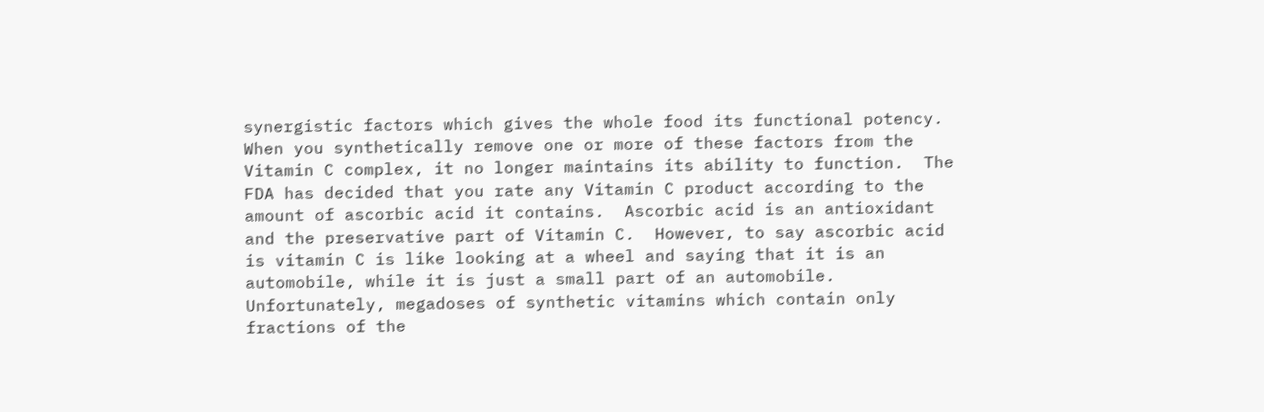synergistic factors which gives the whole food its functional potency. When you synthetically remove one or more of these factors from the Vitamin C complex, it no longer maintains its ability to function.  The FDA has decided that you rate any Vitamin C product according to the amount of ascorbic acid it contains.  Ascorbic acid is an antioxidant and the preservative part of Vitamin C.  However, to say ascorbic acid is vitamin C is like looking at a wheel and saying that it is an automobile, while it is just a small part of an automobile.
Unfortunately, megadoses of synthetic vitamins which contain only fractions of the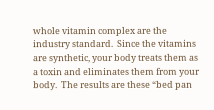whole vitamin complex are the industry standard.  Since the vitamins are synthetic, your body treats them as a toxin and eliminates them from your body.  The results are these “bed pan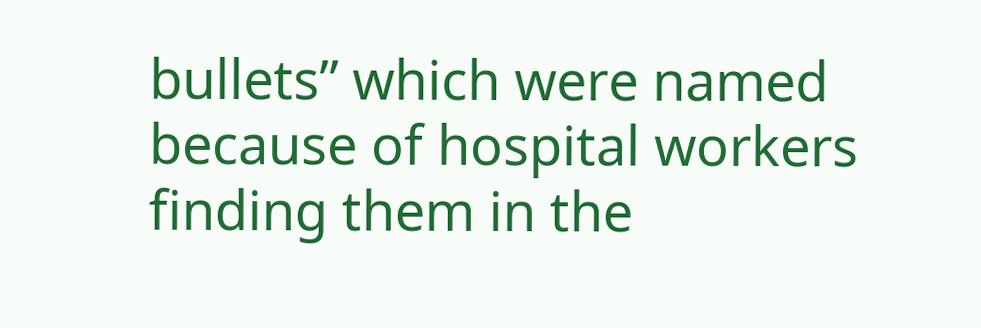bullets” which were named because of hospital workers finding them in the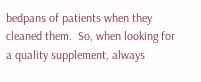bedpans of patients when they cleaned them.  So, when looking for a quality supplement, always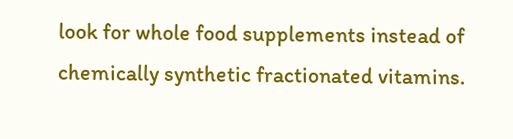look for whole food supplements instead of chemically synthetic fractionated vitamins.